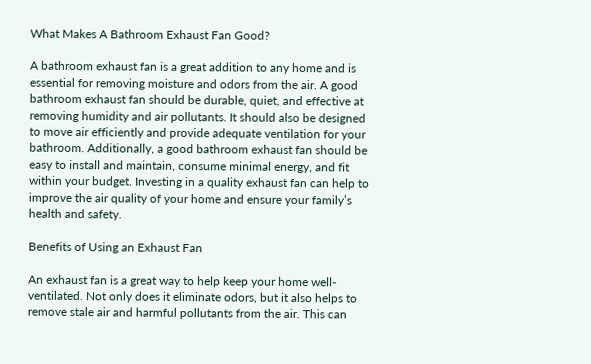What Makes A Bathroom Exhaust Fan Good?

A bathroom exhaust fan is a great addition to any home and is essential for removing moisture and odors from the air. A good bathroom exhaust fan should be durable, quiet, and effective at removing humidity and air pollutants. It should also be designed to move air efficiently and provide adequate ventilation for your bathroom. Additionally, a good bathroom exhaust fan should be easy to install and maintain, consume minimal energy, and fit within your budget. Investing in a quality exhaust fan can help to improve the air quality of your home and ensure your family’s health and safety.

Benefits of Using an Exhaust Fan

An exhaust fan is a great way to help keep your home well-ventilated. Not only does it eliminate odors, but it also helps to remove stale air and harmful pollutants from the air. This can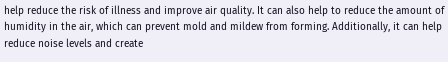help reduce the risk of illness and improve air quality. It can also help to reduce the amount of humidity in the air, which can prevent mold and mildew from forming. Additionally, it can help reduce noise levels and create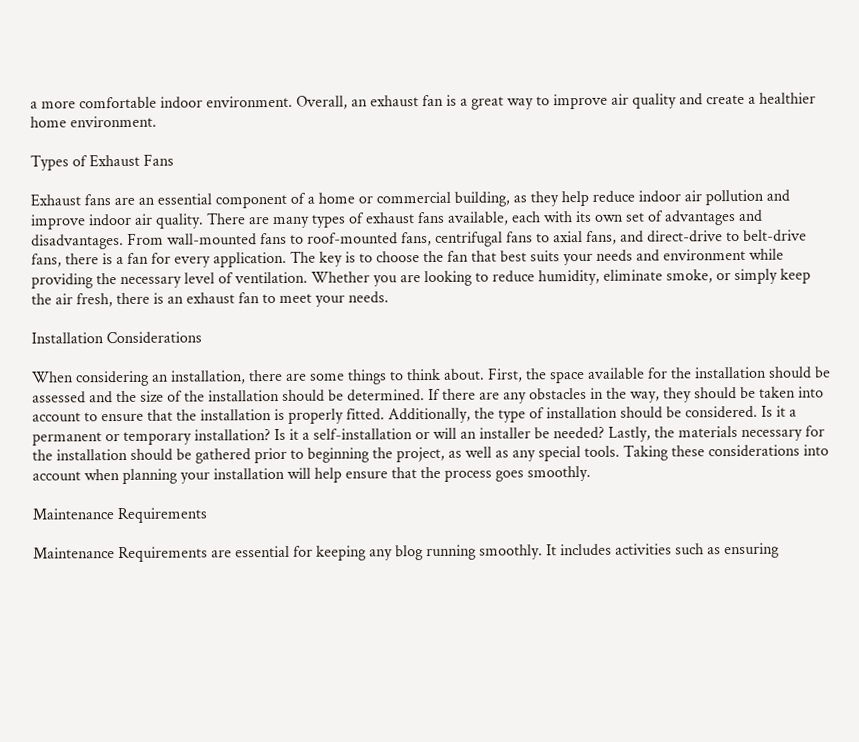a more comfortable indoor environment. Overall, an exhaust fan is a great way to improve air quality and create a healthier home environment.

Types of Exhaust Fans

Exhaust fans are an essential component of a home or commercial building, as they help reduce indoor air pollution and improve indoor air quality. There are many types of exhaust fans available, each with its own set of advantages and disadvantages. From wall-mounted fans to roof-mounted fans, centrifugal fans to axial fans, and direct-drive to belt-drive fans, there is a fan for every application. The key is to choose the fan that best suits your needs and environment while providing the necessary level of ventilation. Whether you are looking to reduce humidity, eliminate smoke, or simply keep the air fresh, there is an exhaust fan to meet your needs.

Installation Considerations

When considering an installation, there are some things to think about. First, the space available for the installation should be assessed and the size of the installation should be determined. If there are any obstacles in the way, they should be taken into account to ensure that the installation is properly fitted. Additionally, the type of installation should be considered. Is it a permanent or temporary installation? Is it a self-installation or will an installer be needed? Lastly, the materials necessary for the installation should be gathered prior to beginning the project, as well as any special tools. Taking these considerations into account when planning your installation will help ensure that the process goes smoothly.

Maintenance Requirements

Maintenance Requirements are essential for keeping any blog running smoothly. It includes activities such as ensuring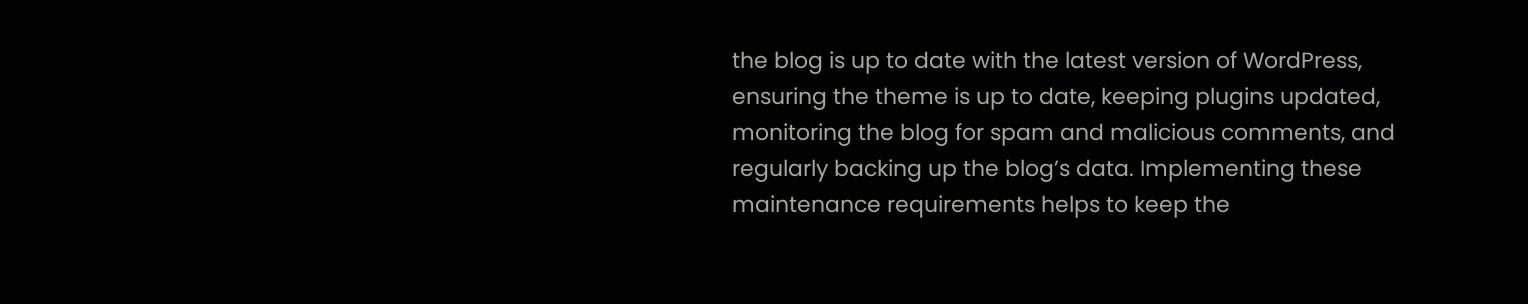the blog is up to date with the latest version of WordPress, ensuring the theme is up to date, keeping plugins updated, monitoring the blog for spam and malicious comments, and regularly backing up the blog’s data. Implementing these maintenance requirements helps to keep the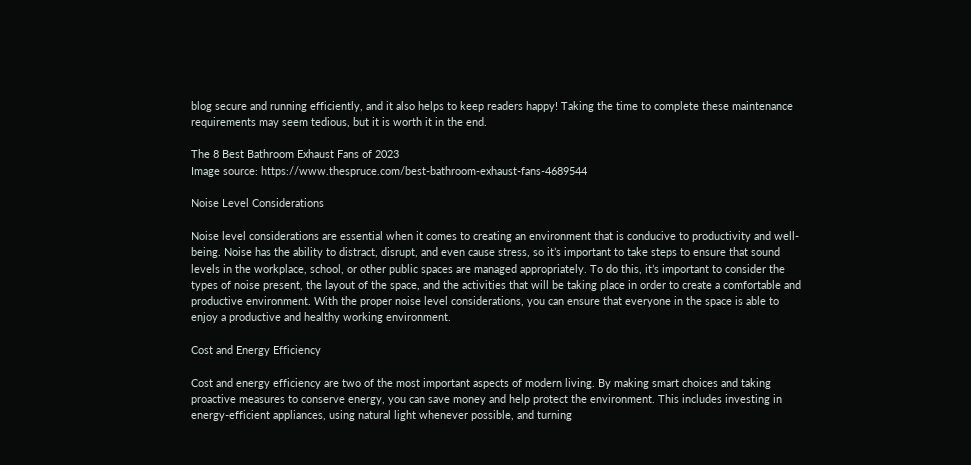blog secure and running efficiently, and it also helps to keep readers happy! Taking the time to complete these maintenance requirements may seem tedious, but it is worth it in the end.

The 8 Best Bathroom Exhaust Fans of 2023
Image source: https://www.thespruce.com/best-bathroom-exhaust-fans-4689544

Noise Level Considerations

Noise level considerations are essential when it comes to creating an environment that is conducive to productivity and well-being. Noise has the ability to distract, disrupt, and even cause stress, so it’s important to take steps to ensure that sound levels in the workplace, school, or other public spaces are managed appropriately. To do this, it’s important to consider the types of noise present, the layout of the space, and the activities that will be taking place in order to create a comfortable and productive environment. With the proper noise level considerations, you can ensure that everyone in the space is able to enjoy a productive and healthy working environment.

Cost and Energy Efficiency

Cost and energy efficiency are two of the most important aspects of modern living. By making smart choices and taking proactive measures to conserve energy, you can save money and help protect the environment. This includes investing in energy-efficient appliances, using natural light whenever possible, and turning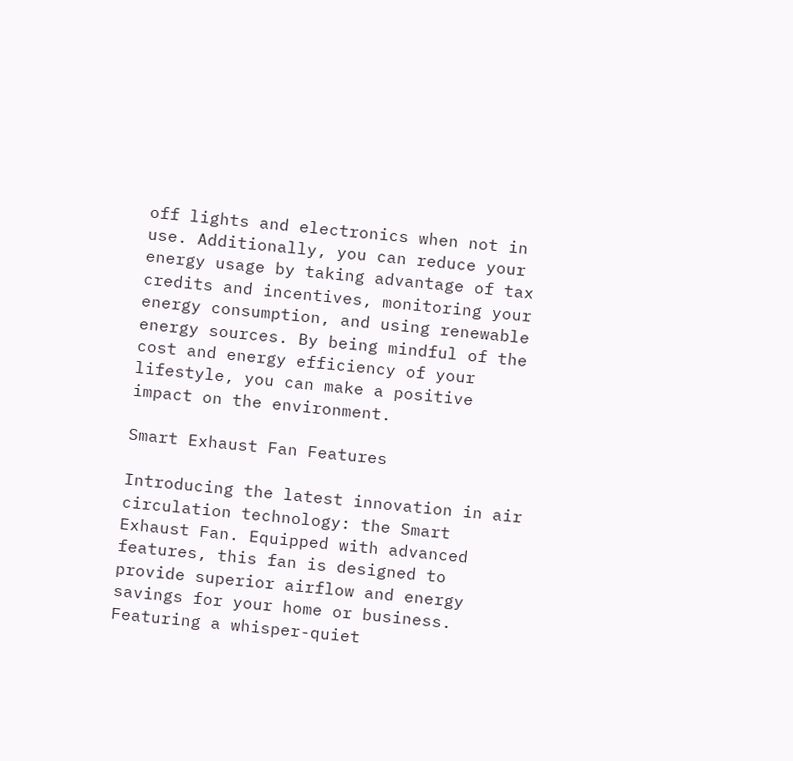off lights and electronics when not in use. Additionally, you can reduce your energy usage by taking advantage of tax credits and incentives, monitoring your energy consumption, and using renewable energy sources. By being mindful of the cost and energy efficiency of your lifestyle, you can make a positive impact on the environment.

Smart Exhaust Fan Features

Introducing the latest innovation in air circulation technology: the Smart Exhaust Fan. Equipped with advanced features, this fan is designed to provide superior airflow and energy savings for your home or business. Featuring a whisper-quiet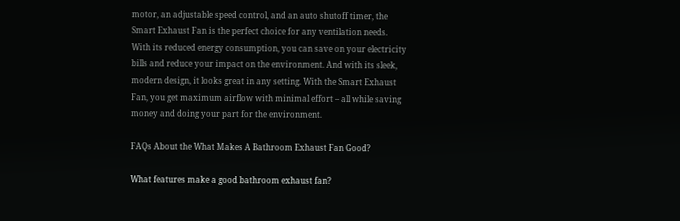motor, an adjustable speed control, and an auto shutoff timer, the Smart Exhaust Fan is the perfect choice for any ventilation needs. With its reduced energy consumption, you can save on your electricity bills and reduce your impact on the environment. And with its sleek, modern design, it looks great in any setting. With the Smart Exhaust Fan, you get maximum airflow with minimal effort – all while saving money and doing your part for the environment.

FAQs About the What Makes A Bathroom Exhaust Fan Good?

What features make a good bathroom exhaust fan?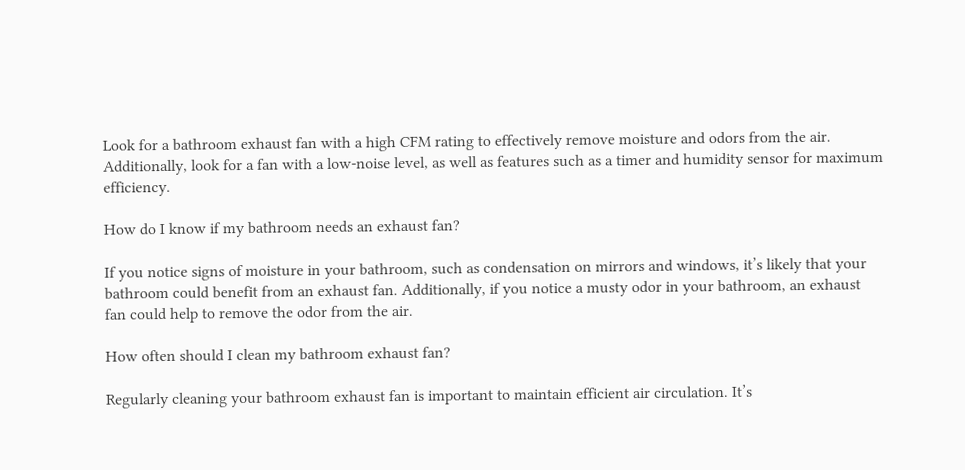Look for a bathroom exhaust fan with a high CFM rating to effectively remove moisture and odors from the air. Additionally, look for a fan with a low-noise level, as well as features such as a timer and humidity sensor for maximum efficiency.

How do I know if my bathroom needs an exhaust fan?

If you notice signs of moisture in your bathroom, such as condensation on mirrors and windows, it’s likely that your bathroom could benefit from an exhaust fan. Additionally, if you notice a musty odor in your bathroom, an exhaust fan could help to remove the odor from the air.

How often should I clean my bathroom exhaust fan?

Regularly cleaning your bathroom exhaust fan is important to maintain efficient air circulation. It’s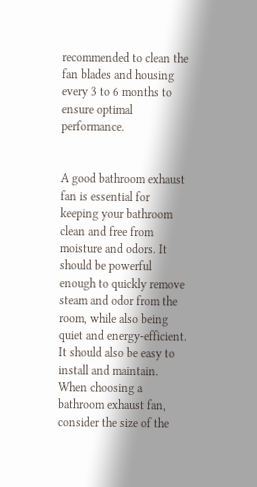recommended to clean the fan blades and housing every 3 to 6 months to ensure optimal performance.


A good bathroom exhaust fan is essential for keeping your bathroom clean and free from moisture and odors. It should be powerful enough to quickly remove steam and odor from the room, while also being quiet and energy-efficient. It should also be easy to install and maintain. When choosing a bathroom exhaust fan, consider the size of the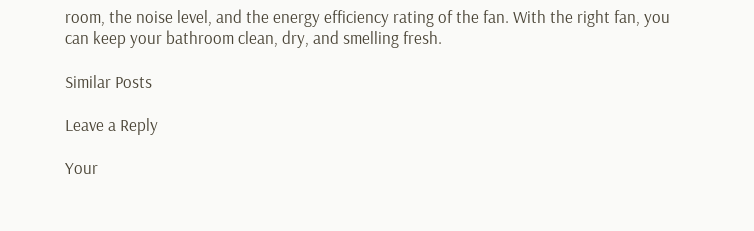room, the noise level, and the energy efficiency rating of the fan. With the right fan, you can keep your bathroom clean, dry, and smelling fresh.

Similar Posts

Leave a Reply

Your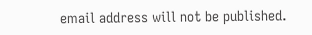email address will not be published.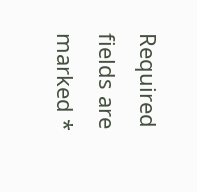Required fields are marked *